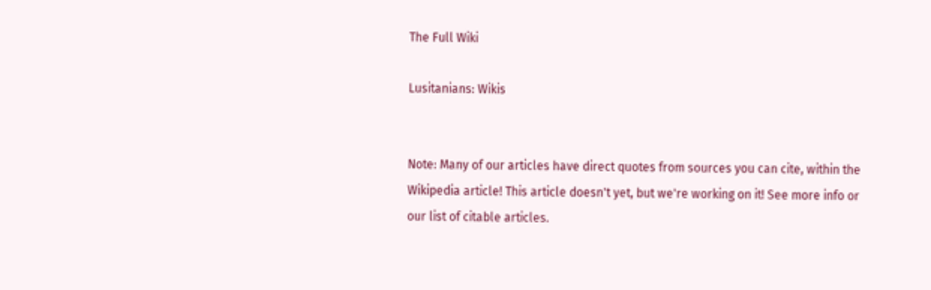The Full Wiki

Lusitanians: Wikis


Note: Many of our articles have direct quotes from sources you can cite, within the Wikipedia article! This article doesn't yet, but we're working on it! See more info or our list of citable articles.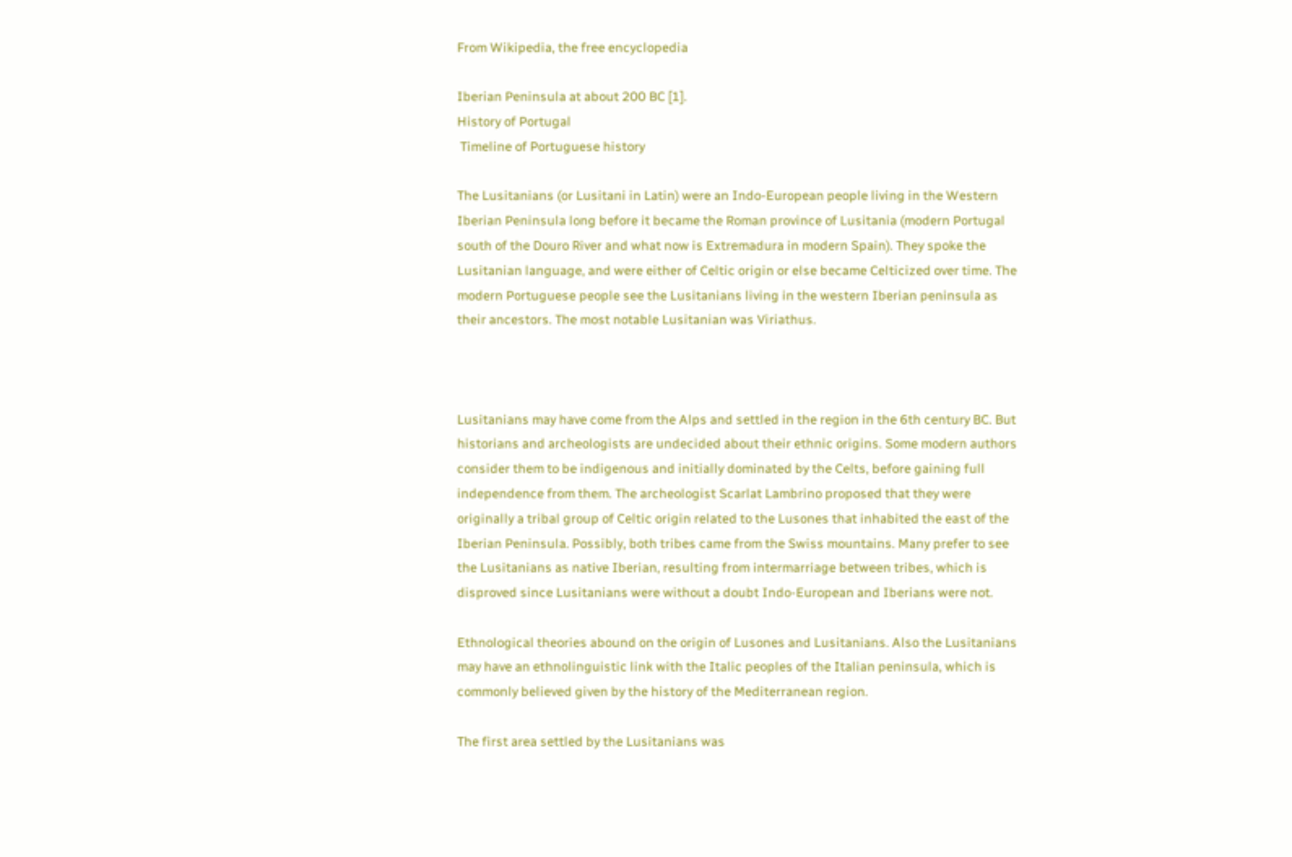From Wikipedia, the free encyclopedia

Iberian Peninsula at about 200 BC [1].
History of Portugal
 Timeline of Portuguese history

The Lusitanians (or Lusitani in Latin) were an Indo-European people living in the Western Iberian Peninsula long before it became the Roman province of Lusitania (modern Portugal south of the Douro River and what now is Extremadura in modern Spain). They spoke the Lusitanian language, and were either of Celtic origin or else became Celticized over time. The modern Portuguese people see the Lusitanians living in the western Iberian peninsula as their ancestors. The most notable Lusitanian was Viriathus.



Lusitanians may have come from the Alps and settled in the region in the 6th century BC. But historians and archeologists are undecided about their ethnic origins. Some modern authors consider them to be indigenous and initially dominated by the Celts, before gaining full independence from them. The archeologist Scarlat Lambrino proposed that they were originally a tribal group of Celtic origin related to the Lusones that inhabited the east of the Iberian Peninsula. Possibly, both tribes came from the Swiss mountains. Many prefer to see the Lusitanians as native Iberian, resulting from intermarriage between tribes, which is disproved since Lusitanians were without a doubt Indo-European and Iberians were not.

Ethnological theories abound on the origin of Lusones and Lusitanians. Also the Lusitanians may have an ethnolinguistic link with the Italic peoples of the Italian peninsula, which is commonly believed given by the history of the Mediterranean region.

The first area settled by the Lusitanians was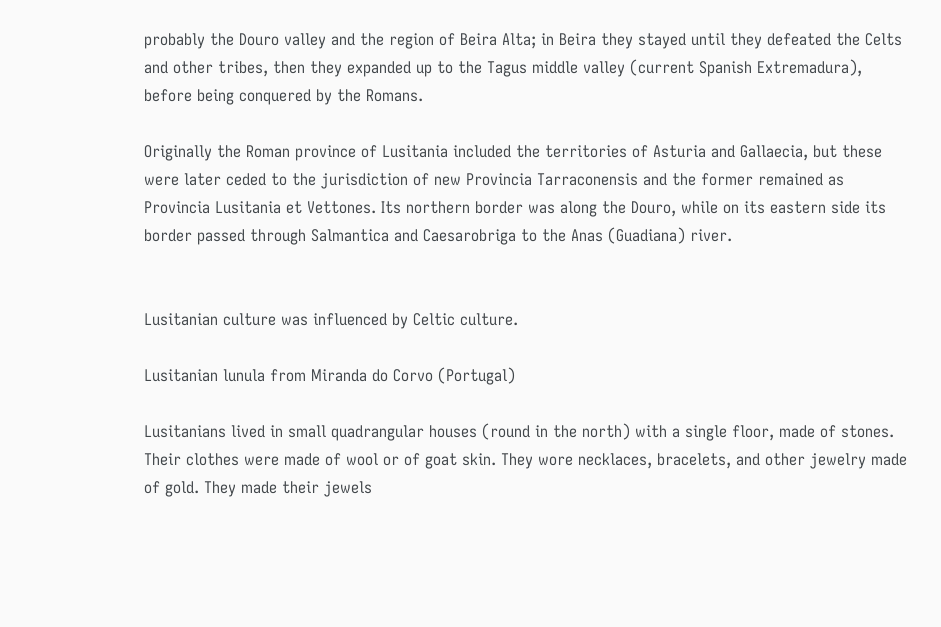probably the Douro valley and the region of Beira Alta; in Beira they stayed until they defeated the Celts and other tribes, then they expanded up to the Tagus middle valley (current Spanish Extremadura), before being conquered by the Romans.

Originally the Roman province of Lusitania included the territories of Asturia and Gallaecia, but these were later ceded to the jurisdiction of new Provincia Tarraconensis and the former remained as Provincia Lusitania et Vettones. Its northern border was along the Douro, while on its eastern side its border passed through Salmantica and Caesarobriga to the Anas (Guadiana) river.


Lusitanian culture was influenced by Celtic culture.

Lusitanian lunula from Miranda do Corvo (Portugal)

Lusitanians lived in small quadrangular houses (round in the north) with a single floor, made of stones. Their clothes were made of wool or of goat skin. They wore necklaces, bracelets, and other jewelry made of gold. They made their jewels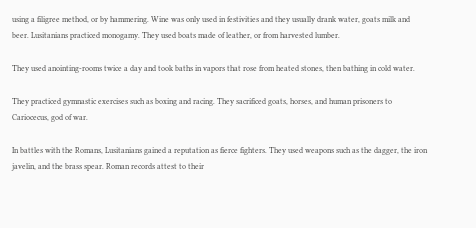using a filigree method, or by hammering. Wine was only used in festivities and they usually drank water, goats milk and beer. Lusitanians practiced monogamy. They used boats made of leather, or from harvested lumber.

They used anointing-rooms twice a day and took baths in vapors that rose from heated stones, then bathing in cold water.

They practiced gymnastic exercises such as boxing and racing. They sacrificed goats, horses, and human prisoners to Cariocecus, god of war.

In battles with the Romans, Lusitanians gained a reputation as fierce fighters. They used weapons such as the dagger, the iron javelin, and the brass spear. Roman records attest to their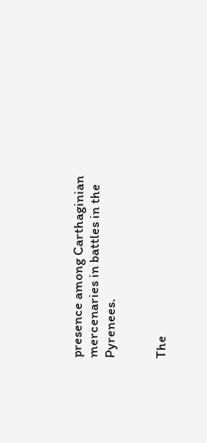presence among Carthaginian mercenaries in battles in the Pyrenees.


The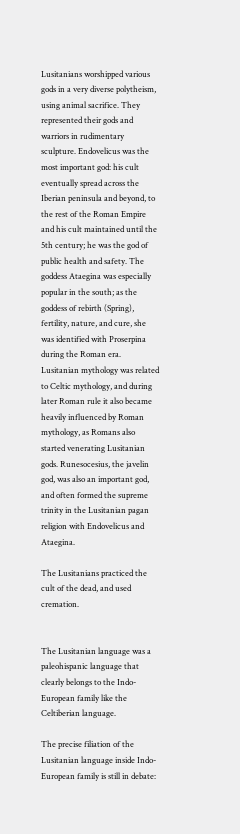Lusitanians worshipped various gods in a very diverse polytheism, using animal sacrifice. They represented their gods and warriors in rudimentary sculpture. Endovelicus was the most important god: his cult eventually spread across the Iberian peninsula and beyond, to the rest of the Roman Empire and his cult maintained until the 5th century; he was the god of public health and safety. The goddess Ataegina was especially popular in the south; as the goddess of rebirth (Spring), fertility, nature, and cure, she was identified with Proserpina during the Roman era. Lusitanian mythology was related to Celtic mythology, and during later Roman rule it also became heavily influenced by Roman mythology, as Romans also started venerating Lusitanian gods. Runesocesius, the javelin god, was also an important god, and often formed the supreme trinity in the Lusitanian pagan religion with Endovelicus and Ataegina.

The Lusitanians practiced the cult of the dead, and used cremation.


The Lusitanian language was a paleohispanic language that clearly belongs to the Indo-European family like the Celtiberian language.

The precise filiation of the Lusitanian language inside Indo-European family is still in debate: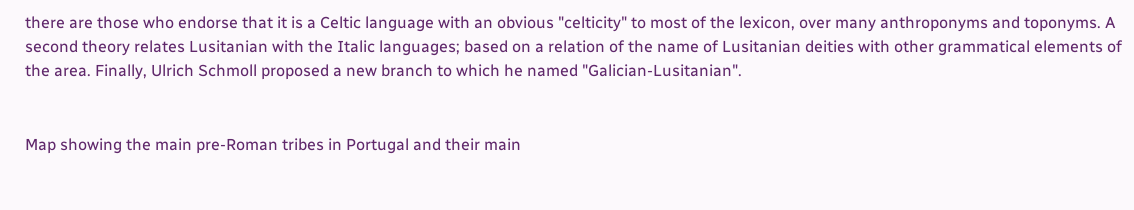there are those who endorse that it is a Celtic language with an obvious "celticity" to most of the lexicon, over many anthroponyms and toponyms. A second theory relates Lusitanian with the Italic languages; based on a relation of the name of Lusitanian deities with other grammatical elements of the area. Finally, Ulrich Schmoll proposed a new branch to which he named "Galician-Lusitanian".


Map showing the main pre-Roman tribes in Portugal and their main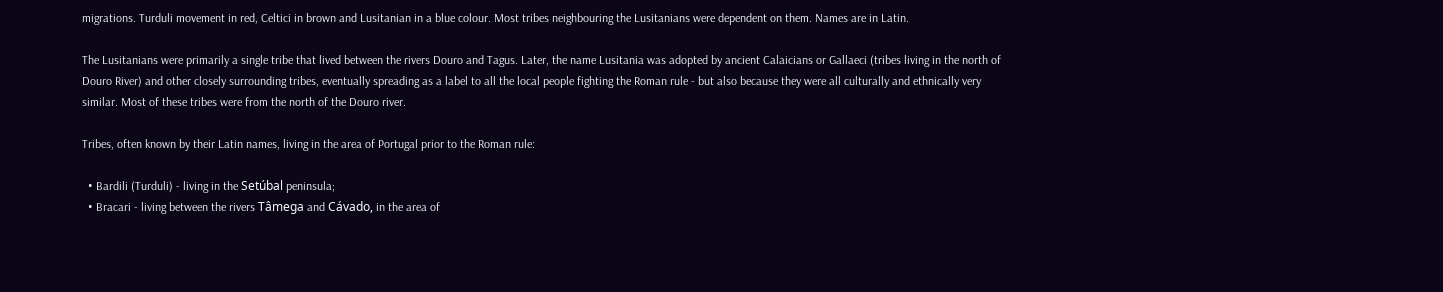migrations. Turduli movement in red, Celtici in brown and Lusitanian in a blue colour. Most tribes neighbouring the Lusitanians were dependent on them. Names are in Latin.

The Lusitanians were primarily a single tribe that lived between the rivers Douro and Tagus. Later, the name Lusitania was adopted by ancient Calaicians or Gallaeci (tribes living in the north of Douro River) and other closely surrounding tribes, eventually spreading as a label to all the local people fighting the Roman rule - but also because they were all culturally and ethnically very similar. Most of these tribes were from the north of the Douro river.

Tribes, often known by their Latin names, living in the area of Portugal prior to the Roman rule:

  • Bardili (Turduli) - living in the Setúbal peninsula;
  • Bracari - living between the rivers Tâmega and Cávado, in the area of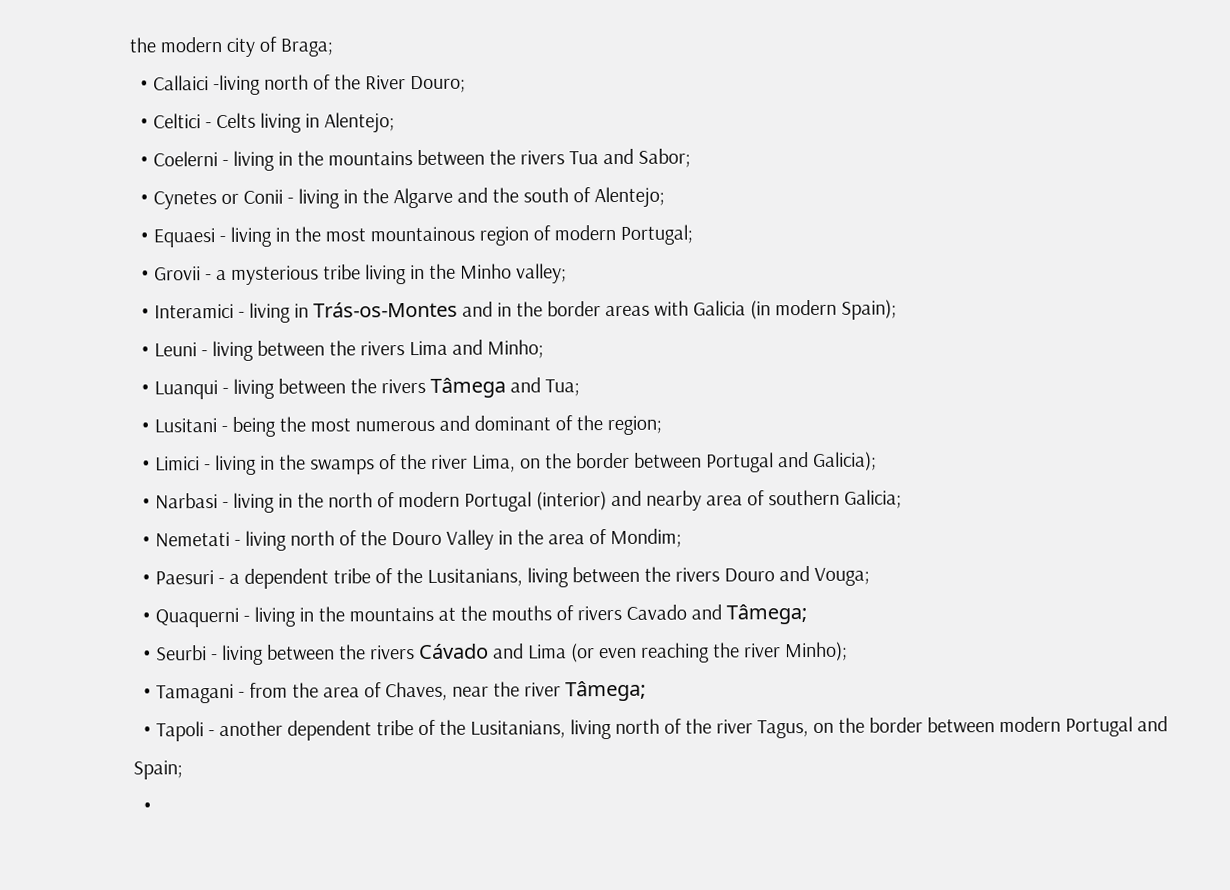the modern city of Braga;
  • Callaici -living north of the River Douro;
  • Celtici - Celts living in Alentejo;
  • Coelerni - living in the mountains between the rivers Tua and Sabor;
  • Cynetes or Conii - living in the Algarve and the south of Alentejo;
  • Equaesi - living in the most mountainous region of modern Portugal;
  • Grovii - a mysterious tribe living in the Minho valley;
  • Interamici - living in Trás-os-Montes and in the border areas with Galicia (in modern Spain);
  • Leuni - living between the rivers Lima and Minho;
  • Luanqui - living between the rivers Tâmega and Tua;
  • Lusitani - being the most numerous and dominant of the region;
  • Limici - living in the swamps of the river Lima, on the border between Portugal and Galicia);
  • Narbasi - living in the north of modern Portugal (interior) and nearby area of southern Galicia;
  • Nemetati - living north of the Douro Valley in the area of Mondim;
  • Paesuri - a dependent tribe of the Lusitanians, living between the rivers Douro and Vouga;
  • Quaquerni - living in the mountains at the mouths of rivers Cavado and Tâmega;
  • Seurbi - living between the rivers Cávado and Lima (or even reaching the river Minho);
  • Tamagani - from the area of Chaves, near the river Tâmega;
  • Tapoli - another dependent tribe of the Lusitanians, living north of the river Tagus, on the border between modern Portugal and Spain;
  •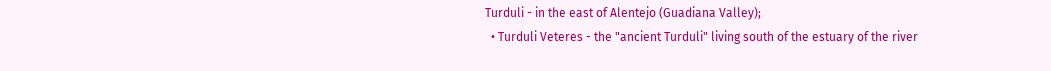Turduli - in the east of Alentejo (Guadiana Valley);
  • Turduli Veteres - the "ancient Turduli" living south of the estuary of the river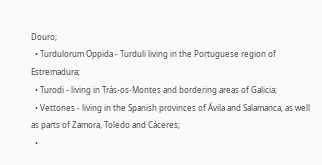Douro;
  • Turdulorum Oppida - Turduli living in the Portuguese region of Estremadura;
  • Turodi - living in Trás-os-Montes and bordering areas of Galicia;
  • Vettones - living in the Spanish provinces of Ávila and Salamanca, as well as parts of Zamora, Toledo and Cáceres;
  •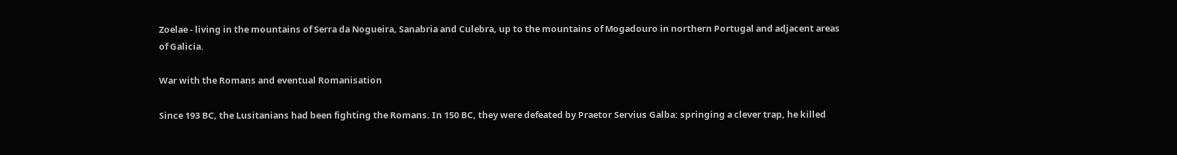Zoelae - living in the mountains of Serra da Nogueira, Sanabria and Culebra, up to the mountains of Mogadouro in northern Portugal and adjacent areas of Galicia.

War with the Romans and eventual Romanisation

Since 193 BC, the Lusitanians had been fighting the Romans. In 150 BC, they were defeated by Praetor Servius Galba: springing a clever trap, he killed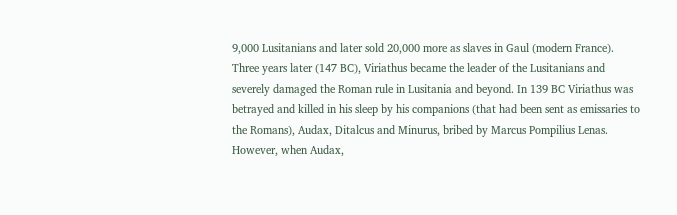9,000 Lusitanians and later sold 20,000 more as slaves in Gaul (modern France). Three years later (147 BC), Viriathus became the leader of the Lusitanians and severely damaged the Roman rule in Lusitania and beyond. In 139 BC Viriathus was betrayed and killed in his sleep by his companions (that had been sent as emissaries to the Romans), Audax, Ditalcus and Minurus, bribed by Marcus Pompilius Lenas. However, when Audax,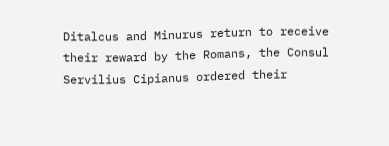Ditalcus and Minurus return to receive their reward by the Romans, the Consul Servilius Cipianus ordered their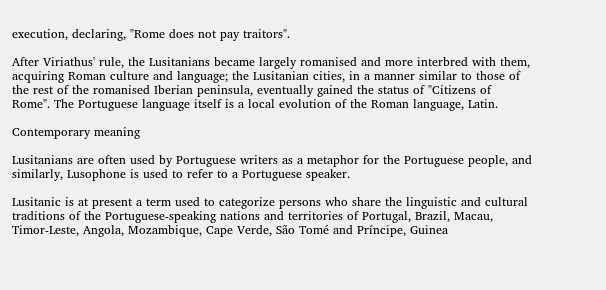execution, declaring, "Rome does not pay traitors".

After Viriathus' rule, the Lusitanians became largely romanised and more interbred with them, acquiring Roman culture and language; the Lusitanian cities, in a manner similar to those of the rest of the romanised Iberian peninsula, eventually gained the status of "Citizens of Rome". The Portuguese language itself is a local evolution of the Roman language, Latin.

Contemporary meaning

Lusitanians are often used by Portuguese writers as a metaphor for the Portuguese people, and similarly, Lusophone is used to refer to a Portuguese speaker.

Lusitanic is at present a term used to categorize persons who share the linguistic and cultural traditions of the Portuguese-speaking nations and territories of Portugal, Brazil, Macau, Timor-Leste, Angola, Mozambique, Cape Verde, São Tomé and Príncipe, Guinea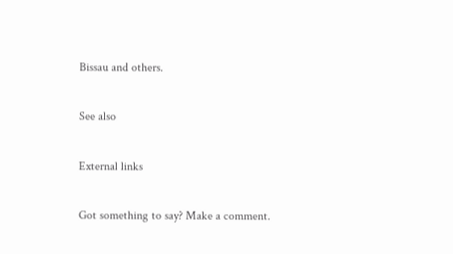Bissau and others.

See also

External links

Got something to say? Make a comment.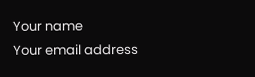Your name
Your email address